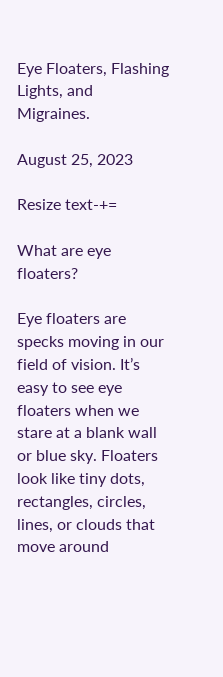Eye Floaters, Flashing Lights, and Migraines.

August 25, 2023

Resize text-+=

What are eye floaters?

Eye floaters are specks moving in our field of vision. It’s easy to see eye floaters when we stare at a blank wall or blue sky. Floaters look like tiny dots, rectangles, circles, lines, or clouds that move around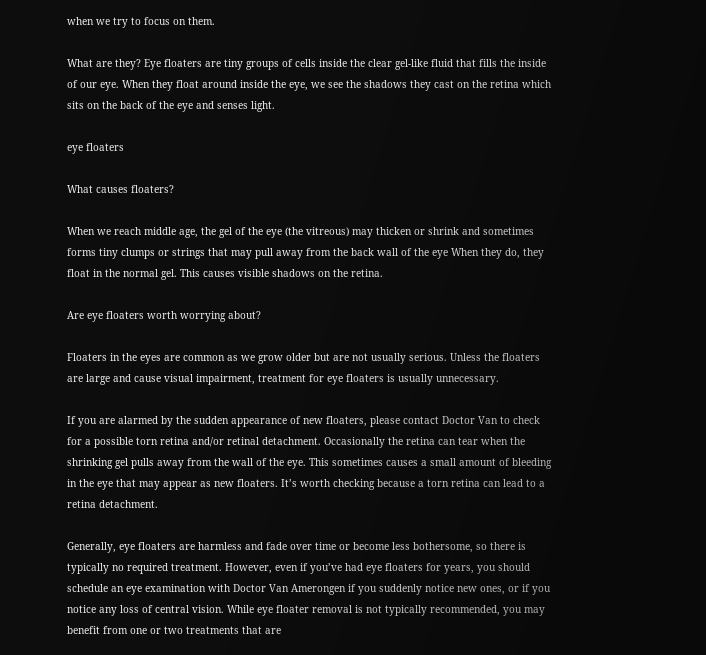when we try to focus on them.

What are they? Eye floaters are tiny groups of cells inside the clear gel-like fluid that fills the inside of our eye. When they float around inside the eye, we see the shadows they cast on the retina which sits on the back of the eye and senses light.

eye floaters

What causes floaters?

When we reach middle age, the gel of the eye (the vitreous) may thicken or shrink and sometimes forms tiny clumps or strings that may pull away from the back wall of the eye When they do, they float in the normal gel. This causes visible shadows on the retina.

Are eye floaters worth worrying about?

Floaters in the eyes are common as we grow older but are not usually serious. Unless the floaters are large and cause visual impairment, treatment for eye floaters is usually unnecessary.

If you are alarmed by the sudden appearance of new floaters, please contact Doctor Van to check for a possible torn retina and/or retinal detachment. Occasionally the retina can tear when the shrinking gel pulls away from the wall of the eye. This sometimes causes a small amount of bleeding in the eye that may appear as new floaters. It’s worth checking because a torn retina can lead to a retina detachment.

Generally, eye floaters are harmless and fade over time or become less bothersome, so there is typically no required treatment. However, even if you’ve had eye floaters for years, you should schedule an eye examination with Doctor Van Amerongen if you suddenly notice new ones, or if you notice any loss of central vision. While eye floater removal is not typically recommended, you may benefit from one or two treatments that are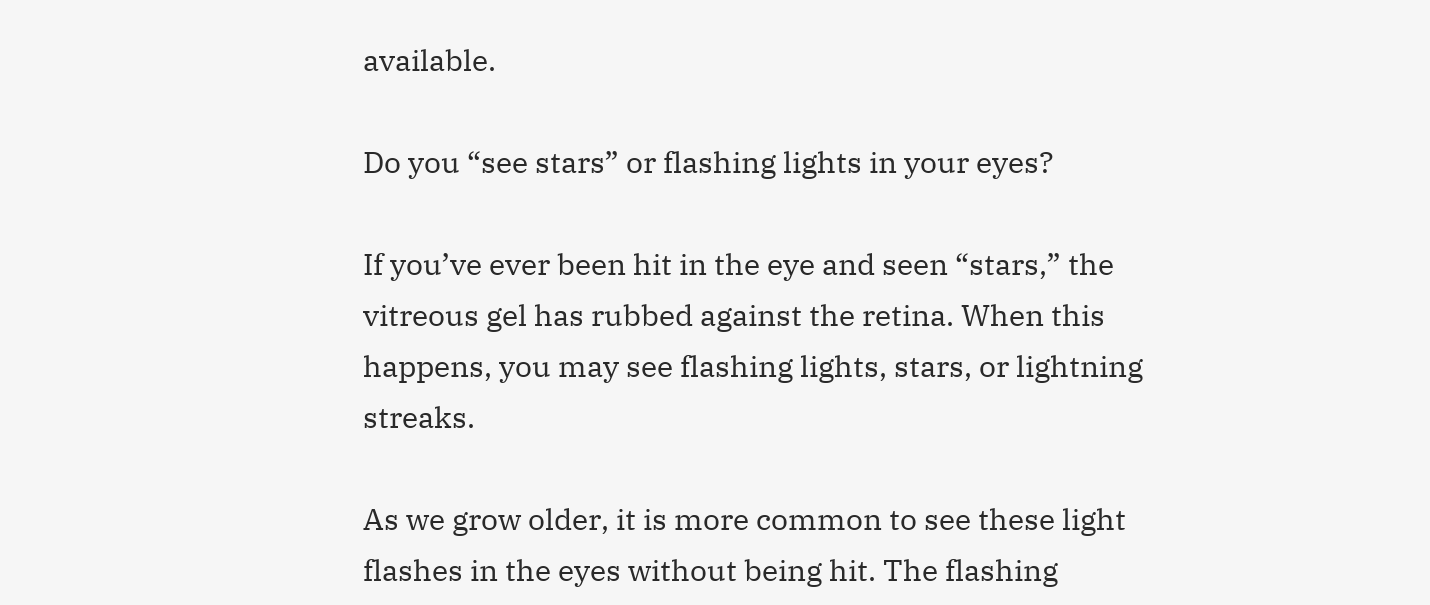available.

Do you “see stars” or flashing lights in your eyes?

If you’ve ever been hit in the eye and seen “stars,” the vitreous gel has rubbed against the retina. When this happens, you may see flashing lights, stars, or lightning streaks.

As we grow older, it is more common to see these light flashes in the eyes without being hit. The flashing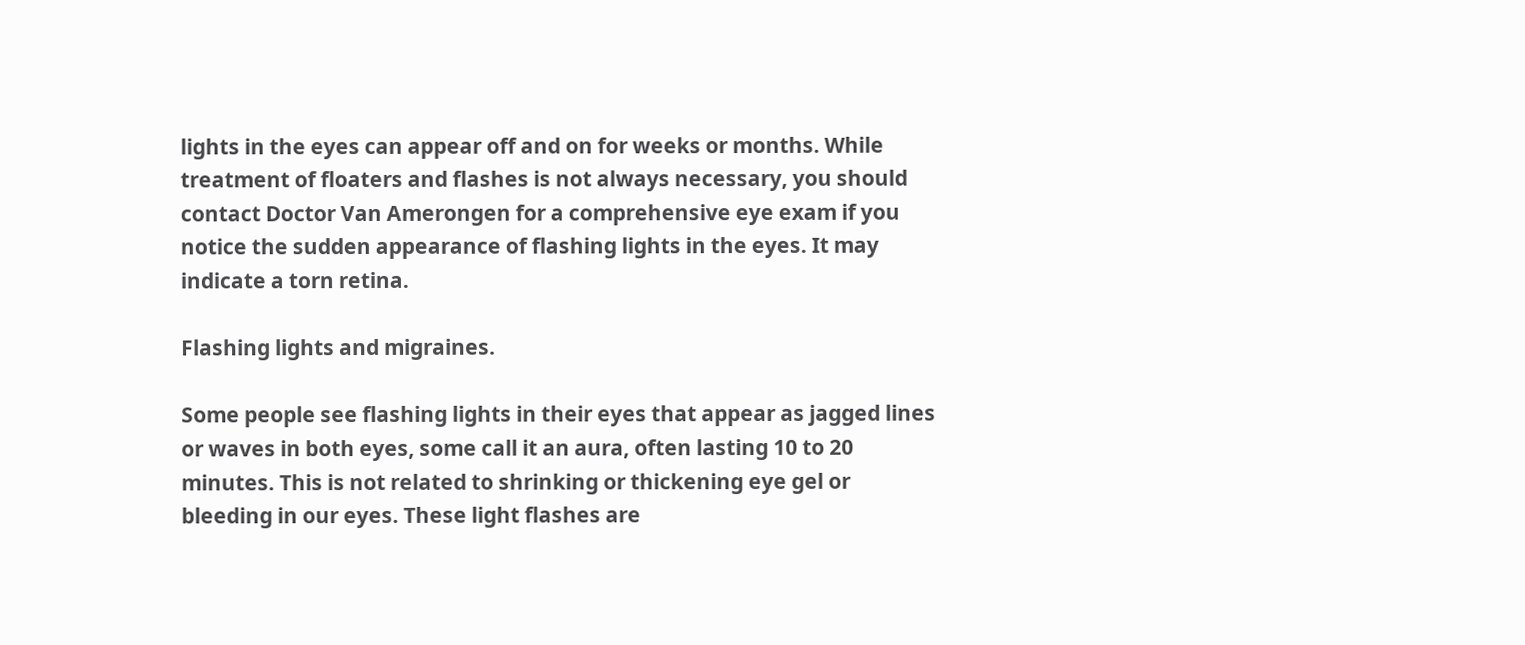lights in the eyes can appear off and on for weeks or months. While treatment of floaters and flashes is not always necessary, you should contact Doctor Van Amerongen for a comprehensive eye exam if you notice the sudden appearance of flashing lights in the eyes. It may indicate a torn retina.

Flashing lights and migraines.

Some people see flashing lights in their eyes that appear as jagged lines or waves in both eyes, some call it an aura, often lasting 10 to 20 minutes. This is not related to shrinking or thickening eye gel or bleeding in our eyes. These light flashes are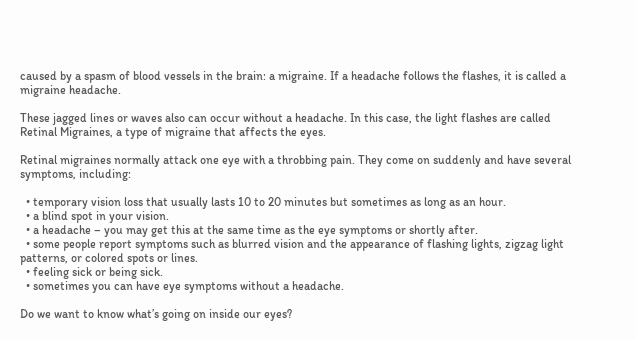caused by a spasm of blood vessels in the brain: a migraine. If a headache follows the flashes, it is called a migraine headache.

These jagged lines or waves also can occur without a headache. In this case, the light flashes are called Retinal Migraines, a type of migraine that affects the eyes.

Retinal migraines normally attack one eye with a throbbing pain. They come on suddenly and have several symptoms, including:

  • temporary vision loss that usually lasts 10 to 20 minutes but sometimes as long as an hour.
  • a blind spot in your vision.
  • a headache – you may get this at the same time as the eye symptoms or shortly after.
  • some people report symptoms such as blurred vision and the appearance of flashing lights, zigzag light patterns, or colored spots or lines.
  • feeling sick or being sick.
  • sometimes you can have eye symptoms without a headache.

Do we want to know what’s going on inside our eyes?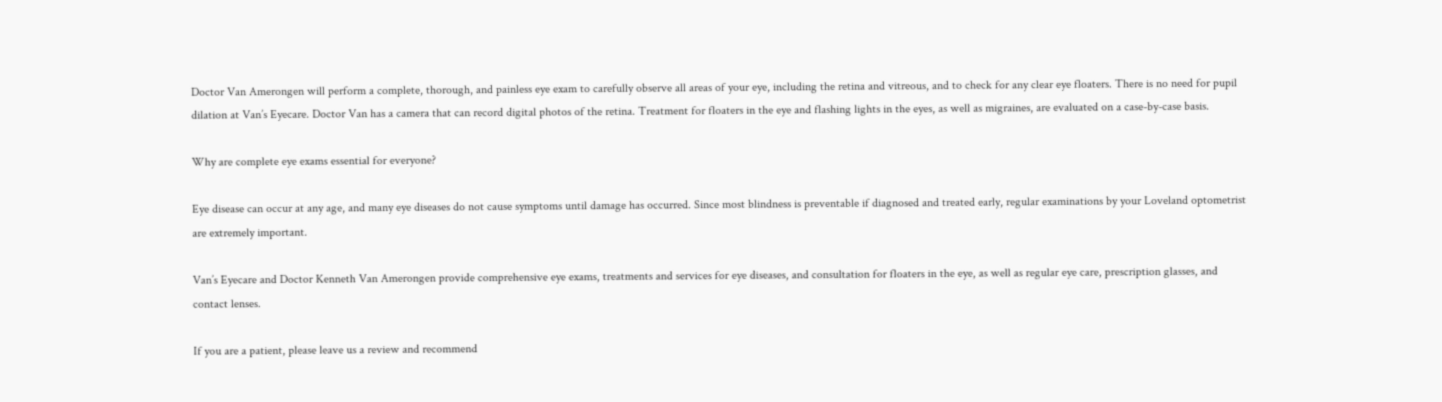Doctor Van Amerongen will perform a complete, thorough, and painless eye exam to carefully observe all areas of your eye, including the retina and vitreous, and to check for any clear eye floaters. There is no need for pupil dilation at Van’s Eyecare. Doctor Van has a camera that can record digital photos of the retina. Treatment for floaters in the eye and flashing lights in the eyes, as well as migraines, are evaluated on a case-by-case basis.

Why are complete eye exams essential for everyone?

Eye disease can occur at any age, and many eye diseases do not cause symptoms until damage has occurred. Since most blindness is preventable if diagnosed and treated early, regular examinations by your Loveland optometrist are extremely important.

Van’s Eyecare and Doctor Kenneth Van Amerongen provide comprehensive eye exams, treatments and services for eye diseases, and consultation for floaters in the eye, as well as regular eye care, prescription glasses, and contact lenses.

If you are a patient, please leave us a review and recommend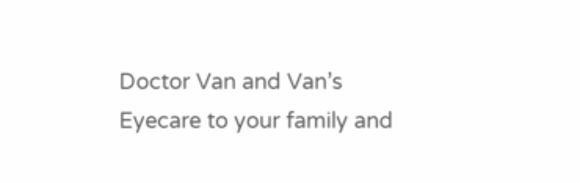Doctor Van and Van’s Eyecare to your family and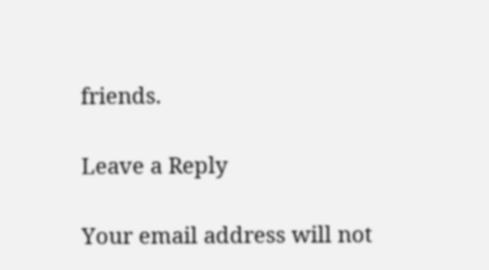friends.

Leave a Reply

Your email address will not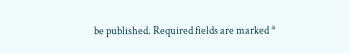be published. Required fields are marked *